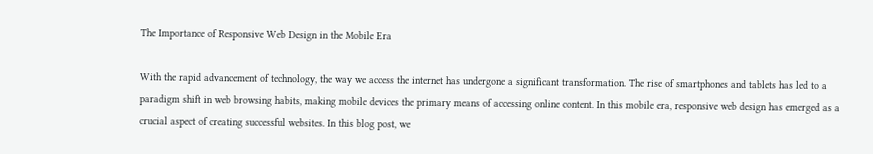The Importance of Responsive Web Design in the Mobile Era

With the rapid advancement of technology, the way we access the internet has undergone a significant transformation. The rise of smartphones and tablets has led to a paradigm shift in web browsing habits, making mobile devices the primary means of accessing online content. In this mobile era, responsive web design has emerged as a crucial aspect of creating successful websites. In this blog post, we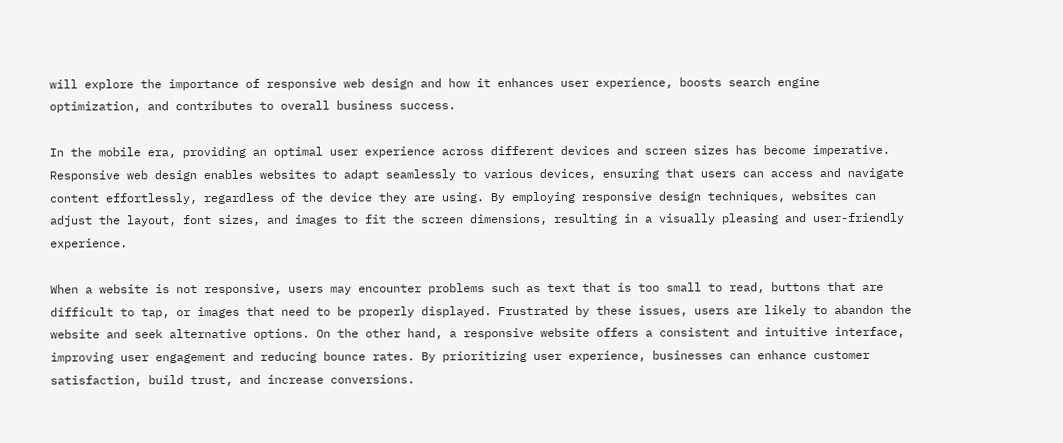will explore the importance of responsive web design and how it enhances user experience, boosts search engine optimization, and contributes to overall business success.

In the mobile era, providing an optimal user experience across different devices and screen sizes has become imperative. Responsive web design enables websites to adapt seamlessly to various devices, ensuring that users can access and navigate content effortlessly, regardless of the device they are using. By employing responsive design techniques, websites can adjust the layout, font sizes, and images to fit the screen dimensions, resulting in a visually pleasing and user-friendly experience.

When a website is not responsive, users may encounter problems such as text that is too small to read, buttons that are difficult to tap, or images that need to be properly displayed. Frustrated by these issues, users are likely to abandon the website and seek alternative options. On the other hand, a responsive website offers a consistent and intuitive interface, improving user engagement and reducing bounce rates. By prioritizing user experience, businesses can enhance customer satisfaction, build trust, and increase conversions.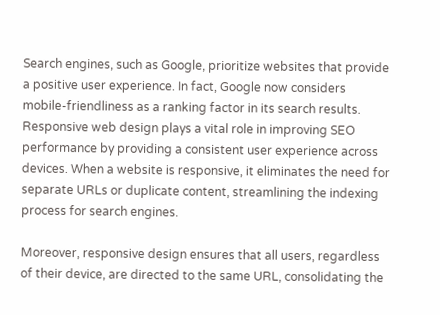Search engines, such as Google, prioritize websites that provide a positive user experience. In fact, Google now considers mobile-friendliness as a ranking factor in its search results. Responsive web design plays a vital role in improving SEO performance by providing a consistent user experience across devices. When a website is responsive, it eliminates the need for separate URLs or duplicate content, streamlining the indexing process for search engines.

Moreover, responsive design ensures that all users, regardless of their device, are directed to the same URL, consolidating the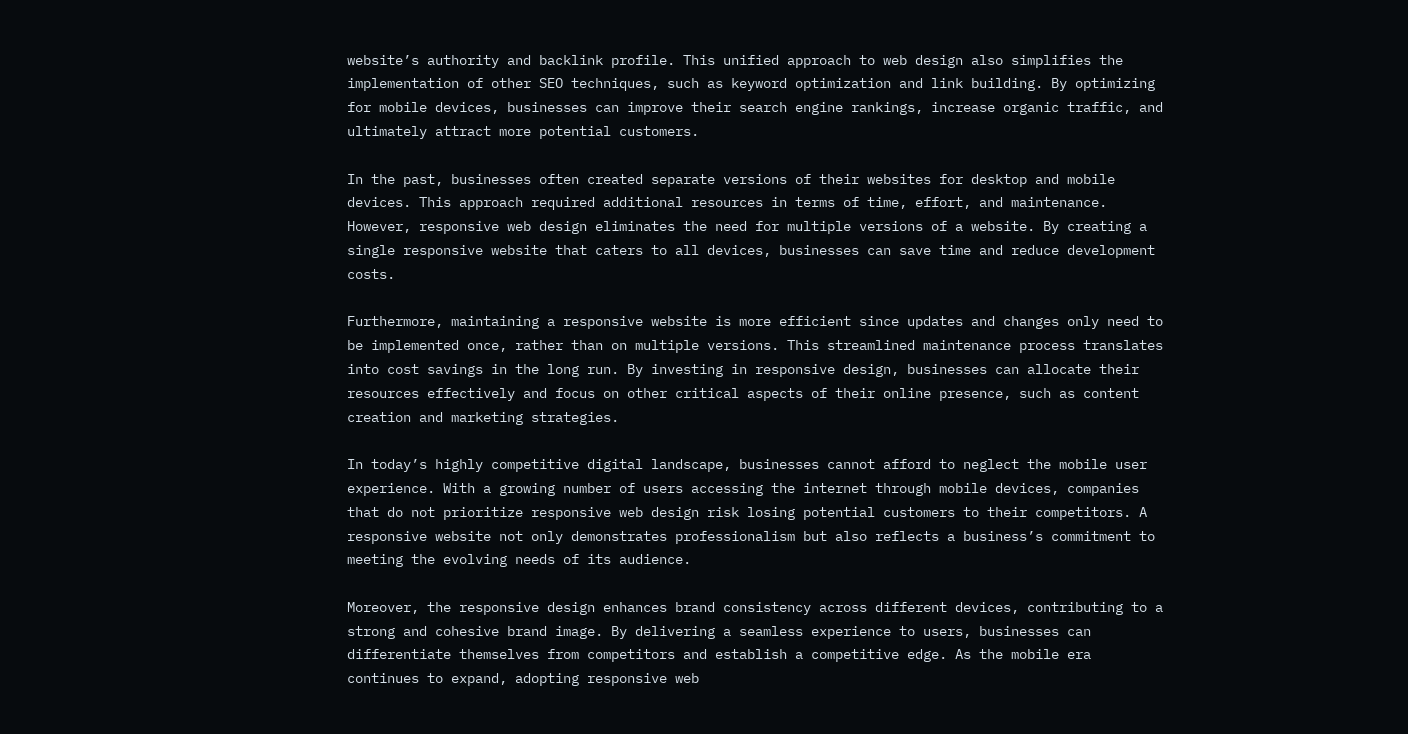website’s authority and backlink profile. This unified approach to web design also simplifies the implementation of other SEO techniques, such as keyword optimization and link building. By optimizing for mobile devices, businesses can improve their search engine rankings, increase organic traffic, and ultimately attract more potential customers.

In the past, businesses often created separate versions of their websites for desktop and mobile devices. This approach required additional resources in terms of time, effort, and maintenance. However, responsive web design eliminates the need for multiple versions of a website. By creating a single responsive website that caters to all devices, businesses can save time and reduce development costs.

Furthermore, maintaining a responsive website is more efficient since updates and changes only need to be implemented once, rather than on multiple versions. This streamlined maintenance process translates into cost savings in the long run. By investing in responsive design, businesses can allocate their resources effectively and focus on other critical aspects of their online presence, such as content creation and marketing strategies.

In today’s highly competitive digital landscape, businesses cannot afford to neglect the mobile user experience. With a growing number of users accessing the internet through mobile devices, companies that do not prioritize responsive web design risk losing potential customers to their competitors. A responsive website not only demonstrates professionalism but also reflects a business’s commitment to meeting the evolving needs of its audience.

Moreover, the responsive design enhances brand consistency across different devices, contributing to a strong and cohesive brand image. By delivering a seamless experience to users, businesses can differentiate themselves from competitors and establish a competitive edge. As the mobile era continues to expand, adopting responsive web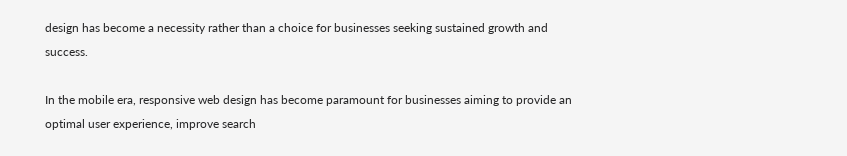design has become a necessity rather than a choice for businesses seeking sustained growth and success.

In the mobile era, responsive web design has become paramount for businesses aiming to provide an optimal user experience, improve search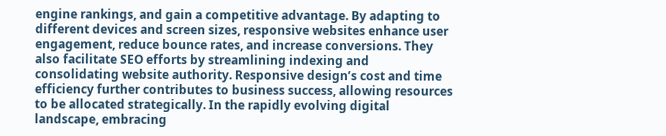engine rankings, and gain a competitive advantage. By adapting to different devices and screen sizes, responsive websites enhance user engagement, reduce bounce rates, and increase conversions. They also facilitate SEO efforts by streamlining indexing and consolidating website authority. Responsive design’s cost and time efficiency further contributes to business success, allowing resources to be allocated strategically. In the rapidly evolving digital landscape, embracing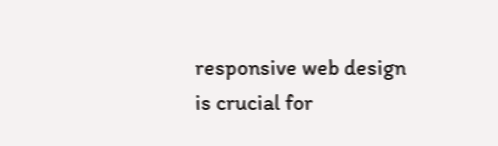responsive web design is crucial for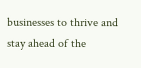businesses to thrive and stay ahead of the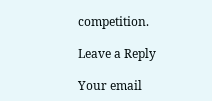competition.

Leave a Reply

Your email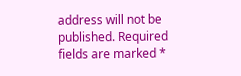address will not be published. Required fields are marked *